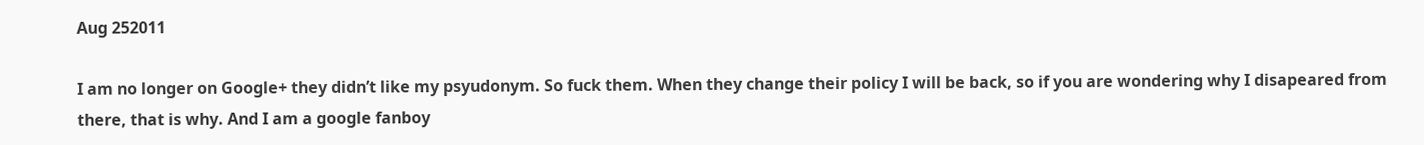Aug 252011

I am no longer on Google+ they didn’t like my psyudonym. So fuck them. When they change their policy I will be back, so if you are wondering why I disapeared from there, that is why. And I am a google fanboy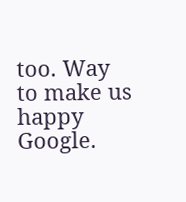too. Way to make us happy Google.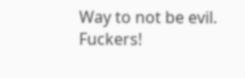Way to not be evil. Fuckers!